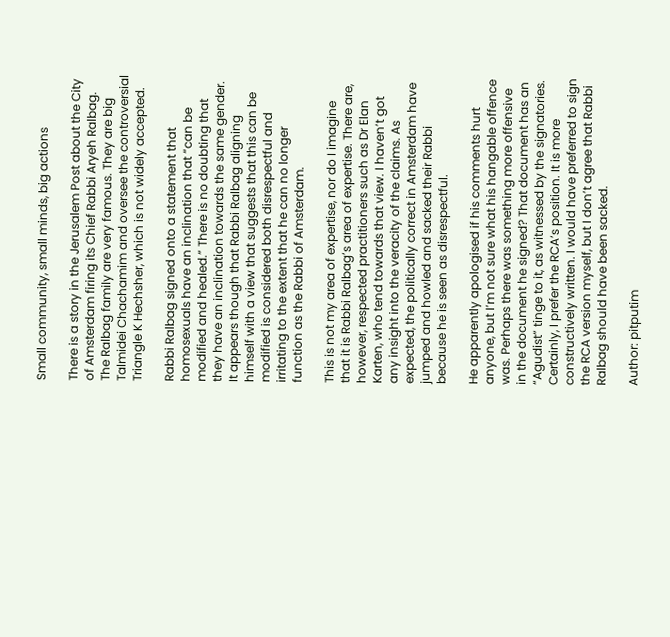Small community, small minds, big actions

There is a story in the Jerusalem Post about the City of Amsterdam firing its Chief Rabbi Aryeh Ralbag. The Ralbag family are very famous. They are big Talmidei Chachamim and oversee the controversial Triangle K Hechsher, which is not widely accepted.

Rabbi Ralbag signed onto a statement that homosexuals have an inclination that “can be modified and healed.” There is no doubting that they have an inclination towards the same gender. It appears though that Rabbi Ralbag aligning himself with a view that suggests that this can be modified is considered both disrespectful and irritating to the extent that he can no longer function as the Rabbi of Amsterdam.

This is not my area of expertise, nor do I imagine that it is Rabbi Ralbag’s area of expertise. There are, however, respected practitioners such as Dr Elan Karten, who tend towards that view. I haven’t got any insight into the veracity of the claims. As expected, the politically correct in Amsterdam have jumped and howled and sacked their Rabbi because he is seen as disrespectful.

He apparently apologised if his comments hurt anyone, but I’m not sure what his hangable offence was. Perhaps there was something more offensive in the document he signed? That document has an “Agudist” tinge to it, as witnessed by the signatories. Certainly, I prefer the RCA’s position. It is more constructively written. I would have preferred to sign the RCA version myself, but I don’t agree that Rabbi Ralbag should have been sacked.

Author: pitputim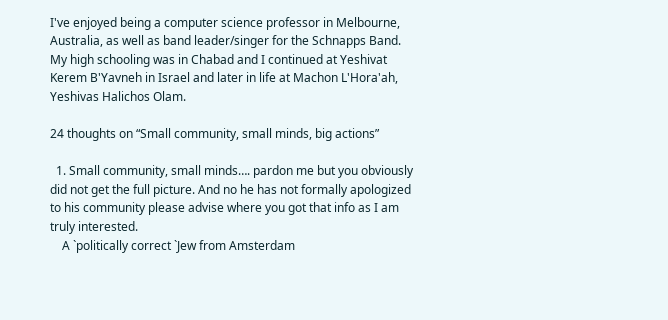I've enjoyed being a computer science professor in Melbourne, Australia, as well as band leader/singer for the Schnapps Band. My high schooling was in Chabad and I continued at Yeshivat Kerem B'Yavneh in Israel and later in life at Machon L'Hora'ah, Yeshivas Halichos Olam.

24 thoughts on “Small community, small minds, big actions”

  1. Small community, small minds…. pardon me but you obviously did not get the full picture. And no he has not formally apologized to his community please advise where you got that info as I am truly interested.
    A `politically correct `Jew from Amsterdam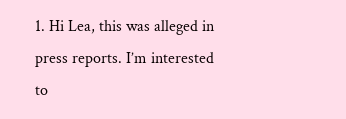1. Hi Lea, this was alleged in press reports. I’m interested to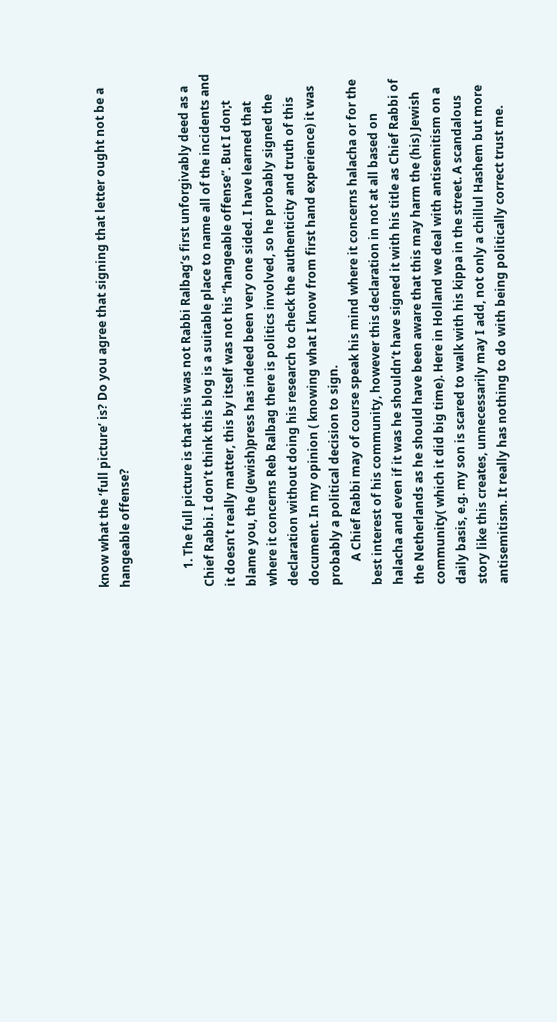know what the ‘full picture’ is? Do you agree that signing that letter ought not be a hangeable offense?


      1. The full picture is that this was not Rabbi Ralbag’s first unforgivably deed as a Chief Rabbi. I don’t think this blog is a suitable place to name all of the incidents and it doesn’t really matter, this by itself was not his “hangeable offense”. But I don;t blame you, the (Jewish)press has indeed been very one sided. I have learned that where it concerns Reb Ralbag there is politics involved, so he probably signed the declaration without doing his research to check the authenticity and truth of this document. In my opinion ( knowing what I know from first hand experience) it was probably a political decision to sign.
        A Chief Rabbi may of course speak his mind where it concerns halacha or for the best interest of his community, however this declaration in not at all based on halacha and even if it was he shouldn’t have signed it with his title as Chief Rabbi of the Netherlands as he should have been aware that this may harm the (his) Jewish community( which it did big time). Here in Holland we deal with antisemitism on a daily basis, e.g. my son is scared to walk with his kippa in the street. A scandalous story like this creates, unnecessarily may I add, not only a chillul Hashem but more antisemitism. It really has nothing to do with being politically correct trust me.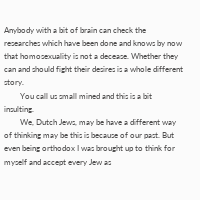Anybody with a bit of brain can check the researches which have been done and knows by now that homosexuality is not a decease. Whether they can and should fight their desires is a whole different story.
        You call us small mined and this is a bit insulting.
        We, Dutch Jews, may be have a different way of thinking may be this is because of our past. But even being orthodox I was brought up to think for myself and accept every Jew as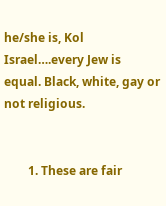he/she is, Kol Israel….every Jew is equal. Black, white, gay or not religious.


        1. These are fair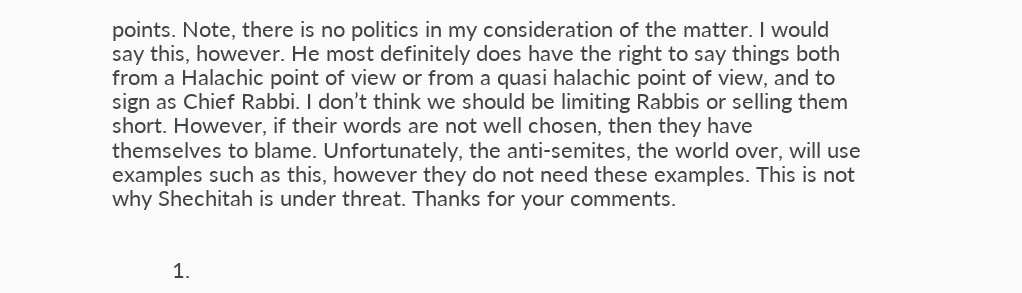points. Note, there is no politics in my consideration of the matter. I would say this, however. He most definitely does have the right to say things both from a Halachic point of view or from a quasi halachic point of view, and to sign as Chief Rabbi. I don’t think we should be limiting Rabbis or selling them short. However, if their words are not well chosen, then they have themselves to blame. Unfortunately, the anti-semites, the world over, will use examples such as this, however they do not need these examples. This is not why Shechitah is under threat. Thanks for your comments.


          1.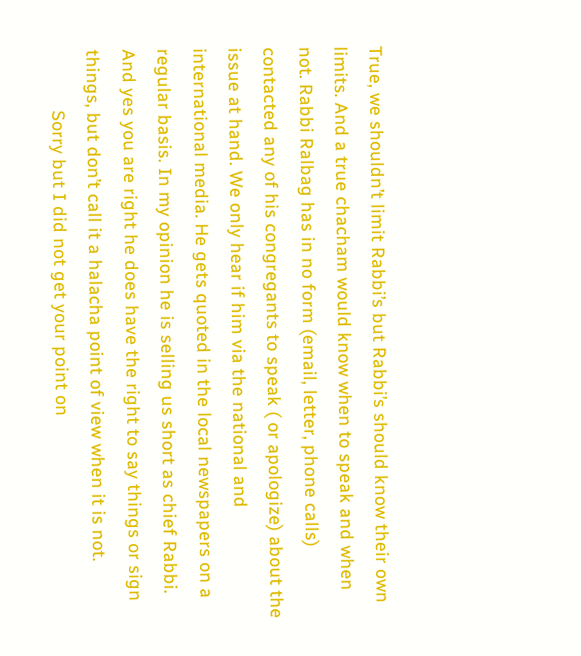True, we shouldn’t limit Rabbi’s but Rabbi’s should know their own limits. And a true chacham would know when to speak and when not. Rabbi Ralbag has in no form (email, letter, phone calls) contacted any of his congregants to speak ( or apologize) about the issue at hand. We only hear if him via the national and international media. He gets quoted in the local newspapers on a regular basis. In my opinion he is selling us short as chief Rabbi. And yes you are right he does have the right to say things or sign things, but don’t call it a halacha point of view when it is not.
            Sorry but I did not get your point on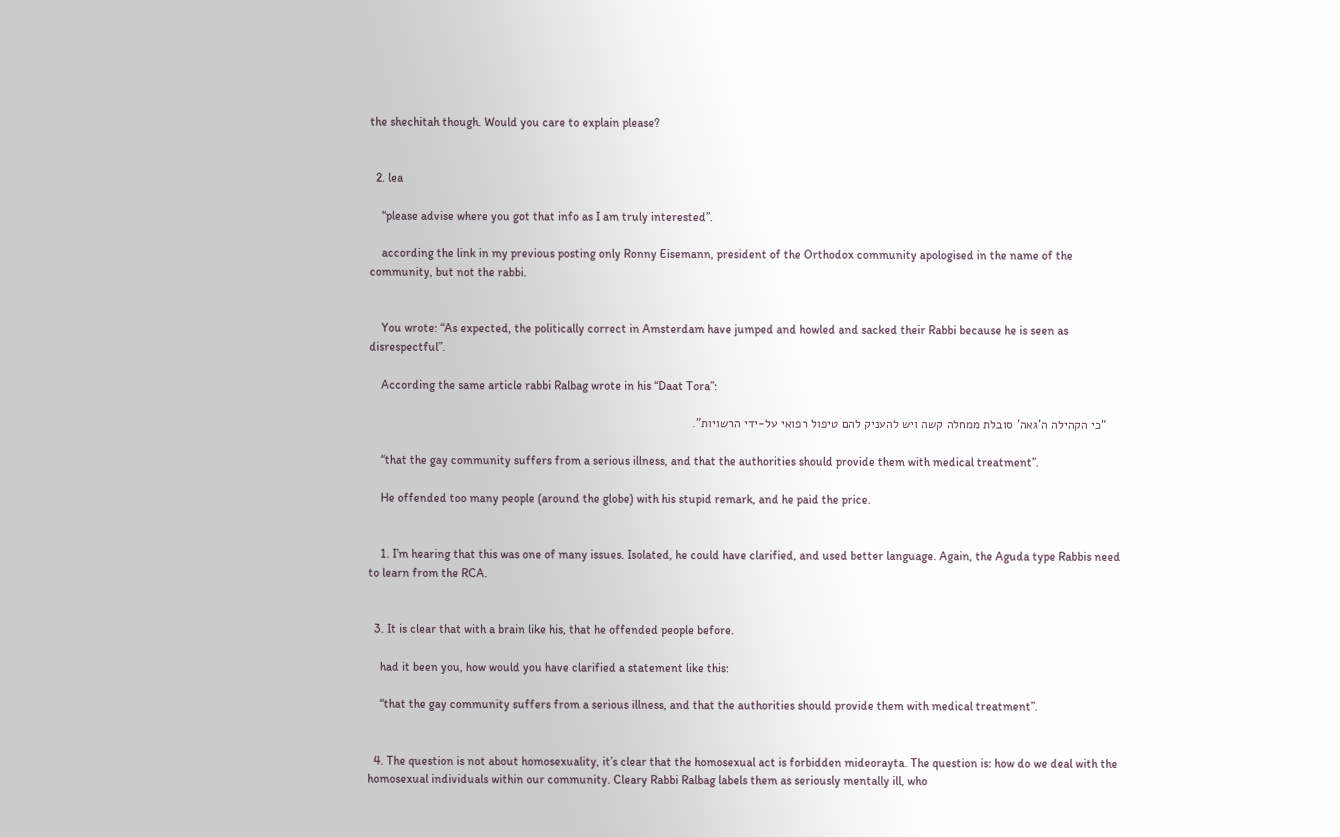the shechitah though. Would you care to explain please?


  2. lea

    “please advise where you got that info as I am truly interested”.

    according the link in my previous posting only Ronny Eisemann, president of the Orthodox community apologised in the name of the community, but not the rabbi.


    You wrote: “As expected, the politically correct in Amsterdam have jumped and howled and sacked their Rabbi because he is seen as disrespectful”.

    According the same article rabbi Ralbag wrote in his “Daat Tora”:

    “כי הקהילה ה’גאה’ סובלת ממחלה קשה ויש להעניק להם טיפול רפואי על-ידי הרשויות”.

    “that the gay community suffers from a serious illness, and that the authorities should provide them with medical treatment”.

    He offended too many people (around the globe) with his stupid remark, and he paid the price.


    1. I’m hearing that this was one of many issues. Isolated, he could have clarified, and used better language. Again, the Aguda type Rabbis need to learn from the RCA.


  3. It is clear that with a brain like his, that he offended people before.

    had it been you, how would you have clarified a statement like this:

    “that the gay community suffers from a serious illness, and that the authorities should provide them with medical treatment”.


  4. The question is not about homosexuality, it’s clear that the homosexual act is forbidden mideorayta. The question is: how do we deal with the homosexual individuals within our community. Cleary Rabbi Ralbag labels them as seriously mentally ill, who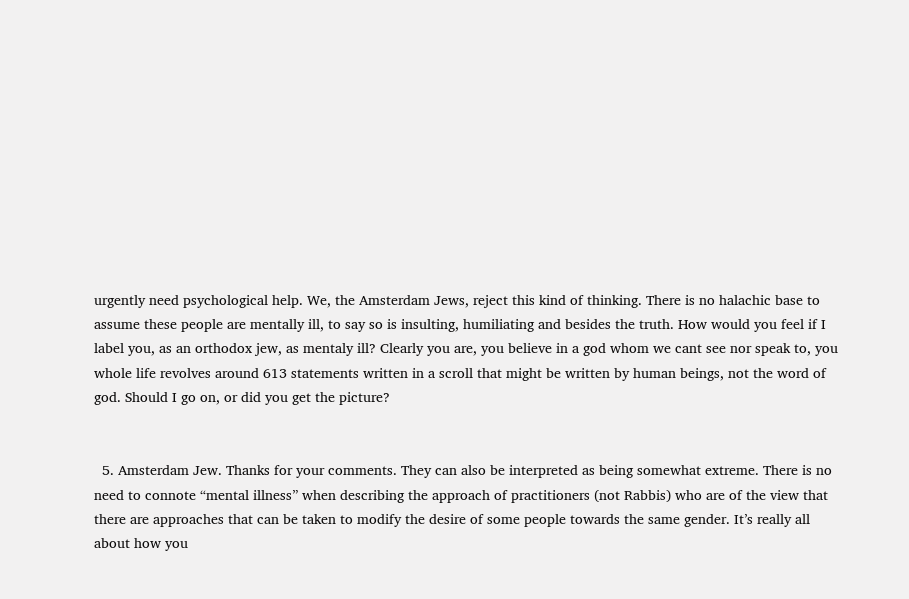urgently need psychological help. We, the Amsterdam Jews, reject this kind of thinking. There is no halachic base to assume these people are mentally ill, to say so is insulting, humiliating and besides the truth. How would you feel if I label you, as an orthodox jew, as mentaly ill? Clearly you are, you believe in a god whom we cant see nor speak to, you whole life revolves around 613 statements written in a scroll that might be written by human beings, not the word of god. Should I go on, or did you get the picture?


  5. Amsterdam Jew. Thanks for your comments. They can also be interpreted as being somewhat extreme. There is no need to connote “mental illness” when describing the approach of practitioners (not Rabbis) who are of the view that there are approaches that can be taken to modify the desire of some people towards the same gender. It’s really all about how you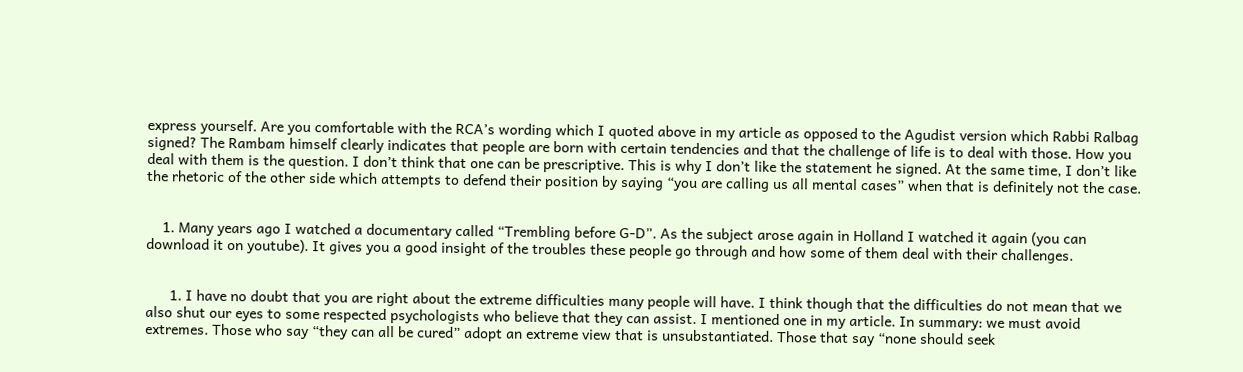express yourself. Are you comfortable with the RCA’s wording which I quoted above in my article as opposed to the Agudist version which Rabbi Ralbag signed? The Rambam himself clearly indicates that people are born with certain tendencies and that the challenge of life is to deal with those. How you deal with them is the question. I don’t think that one can be prescriptive. This is why I don’t like the statement he signed. At the same time, I don’t like the rhetoric of the other side which attempts to defend their position by saying “you are calling us all mental cases” when that is definitely not the case.


    1. Many years ago I watched a documentary called “Trembling before G-D”. As the subject arose again in Holland I watched it again (you can download it on youtube). It gives you a good insight of the troubles these people go through and how some of them deal with their challenges.


      1. I have no doubt that you are right about the extreme difficulties many people will have. I think though that the difficulties do not mean that we also shut our eyes to some respected psychologists who believe that they can assist. I mentioned one in my article. In summary: we must avoid extremes. Those who say “they can all be cured” adopt an extreme view that is unsubstantiated. Those that say “none should seek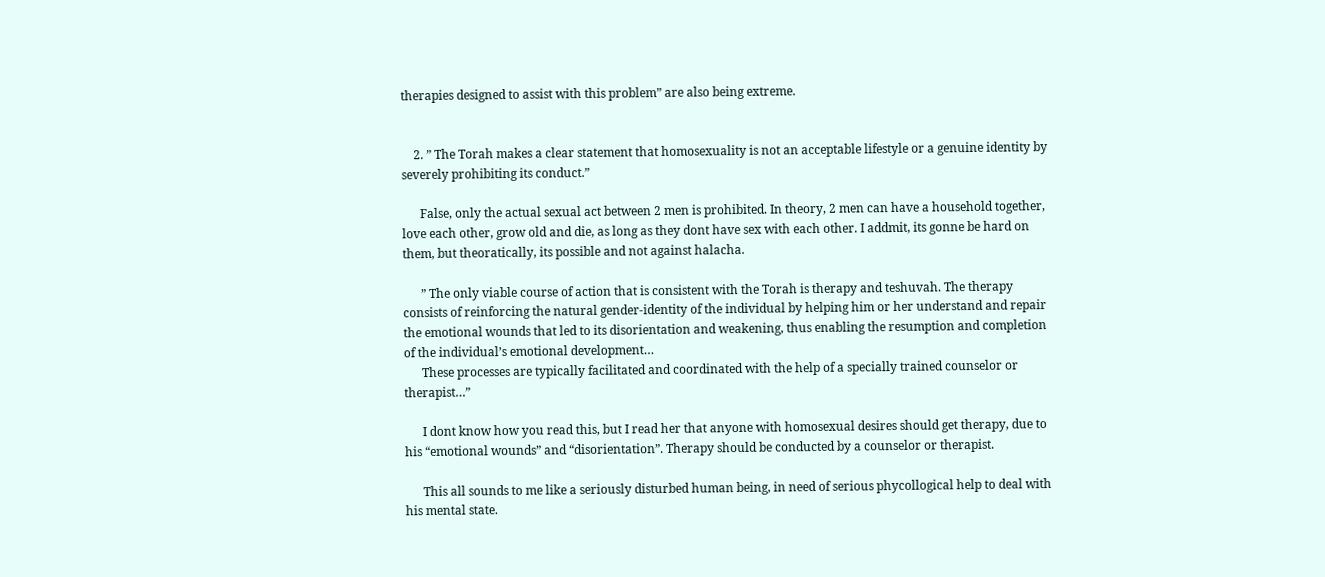therapies designed to assist with this problem” are also being extreme.


    2. ” The Torah makes a clear statement that homosexuality is not an acceptable lifestyle or a genuine identity by severely prohibiting its conduct.”

      False, only the actual sexual act between 2 men is prohibited. In theory, 2 men can have a household together, love each other, grow old and die, as long as they dont have sex with each other. I addmit, its gonne be hard on them, but theoratically, its possible and not against halacha.

      ” The only viable course of action that is consistent with the Torah is therapy and teshuvah. The therapy consists of reinforcing the natural gender-identity of the individual by helping him or her understand and repair the emotional wounds that led to its disorientation and weakening, thus enabling the resumption and completion of the individual’s emotional development…
      These processes are typically facilitated and coordinated with the help of a specially trained counselor or therapist…”

      I dont know how you read this, but I read her that anyone with homosexual desires should get therapy, due to his “emotional wounds” and “disorientation”. Therapy should be conducted by a counselor or therapist.

      This all sounds to me like a seriously disturbed human being, in need of serious phycollogical help to deal with his mental state.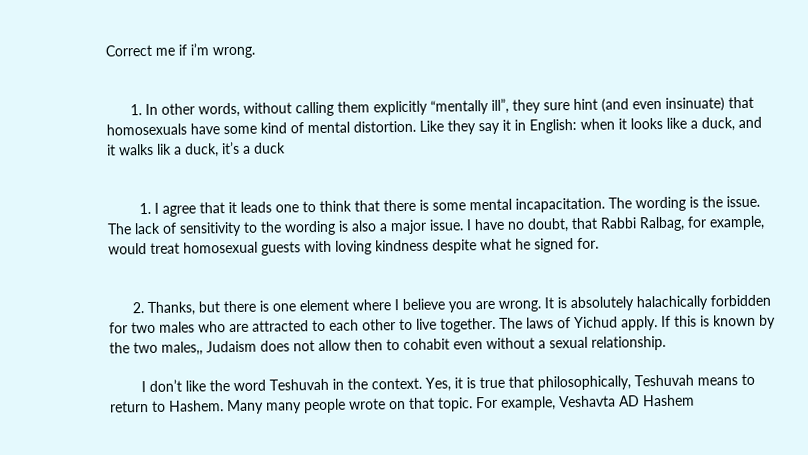Correct me if i’m wrong.


      1. In other words, without calling them explicitly “mentally ill”, they sure hint (and even insinuate) that homosexuals have some kind of mental distortion. Like they say it in English: when it looks like a duck, and it walks lik a duck, it’s a duck


        1. I agree that it leads one to think that there is some mental incapacitation. The wording is the issue. The lack of sensitivity to the wording is also a major issue. I have no doubt, that Rabbi Ralbag, for example, would treat homosexual guests with loving kindness despite what he signed for.


      2. Thanks, but there is one element where I believe you are wrong. It is absolutely halachically forbidden for two males who are attracted to each other to live together. The laws of Yichud apply. If this is known by the two males,, Judaism does not allow then to cohabit even without a sexual relationship.

        I don’t like the word Teshuvah in the context. Yes, it is true that philosophically, Teshuvah means to return to Hashem. Many many people wrote on that topic. For example, Veshavta AD Hashem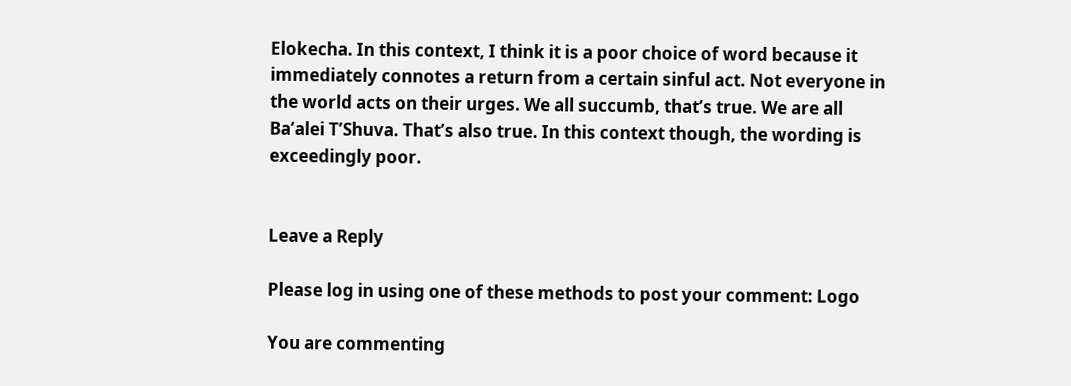Elokecha. In this context, I think it is a poor choice of word because it immediately connotes a return from a certain sinful act. Not everyone in the world acts on their urges. We all succumb, that’s true. We are all Ba’alei T’Shuva. That’s also true. In this context though, the wording is exceedingly poor.


Leave a Reply

Please log in using one of these methods to post your comment: Logo

You are commenting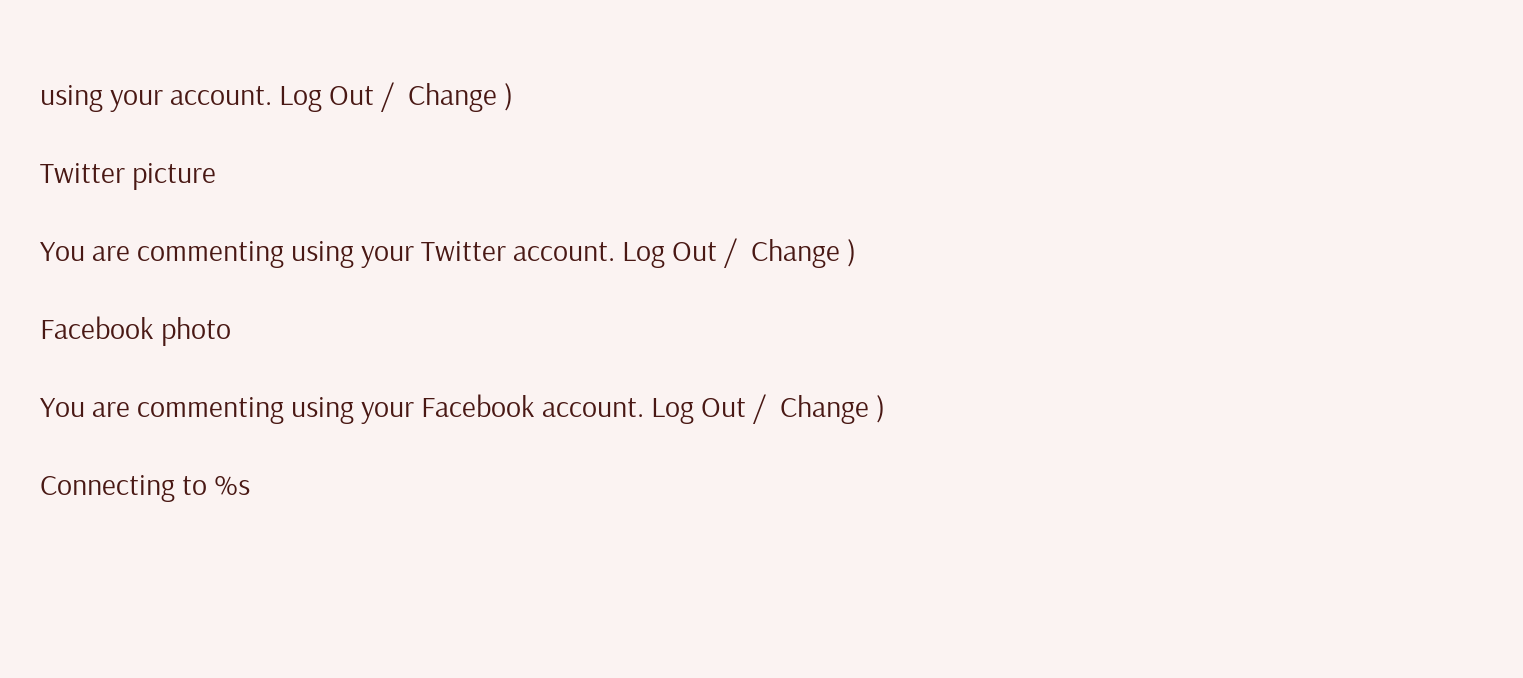using your account. Log Out /  Change )

Twitter picture

You are commenting using your Twitter account. Log Out /  Change )

Facebook photo

You are commenting using your Facebook account. Log Out /  Change )

Connecting to %s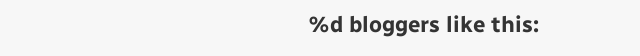%d bloggers like this: